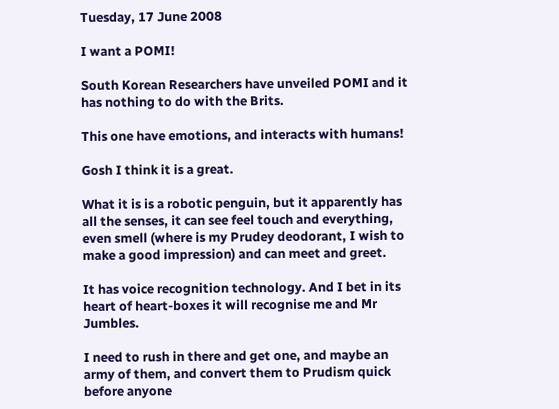Tuesday, 17 June 2008

I want a POMI!

South Korean Researchers have unveiled POMI and it has nothing to do with the Brits.

This one have emotions, and interacts with humans!

Gosh I think it is a great.

What it is is a robotic penguin, but it apparently has all the senses, it can see feel touch and everything, even smell (where is my Prudey deodorant, I wish to make a good impression) and can meet and greet.

It has voice recognition technology. And I bet in its heart of heart-boxes it will recognise me and Mr Jumbles.

I need to rush in there and get one, and maybe an army of them, and convert them to Prudism quick before anyone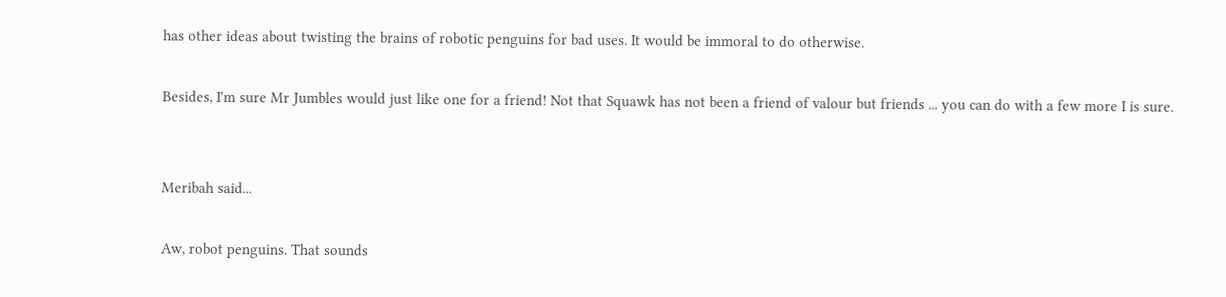has other ideas about twisting the brains of robotic penguins for bad uses. It would be immoral to do otherwise.

Besides, I'm sure Mr Jumbles would just like one for a friend! Not that Squawk has not been a friend of valour but friends ... you can do with a few more I is sure.


Meribah said...

Aw, robot penguins. That sounds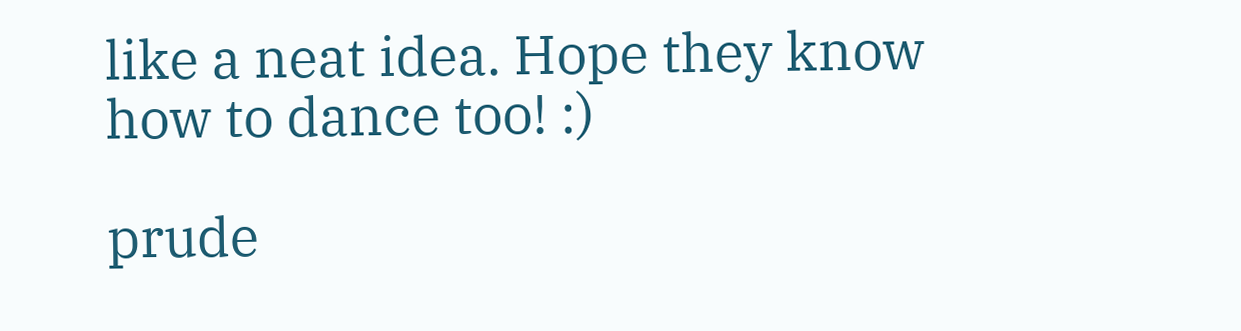like a neat idea. Hope they know how to dance too! :)

prude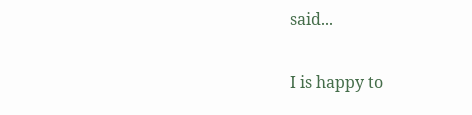said...

I is happy to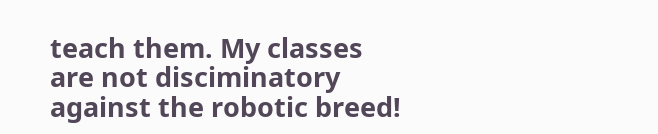teach them. My classes are not disciminatory against the robotic breed!